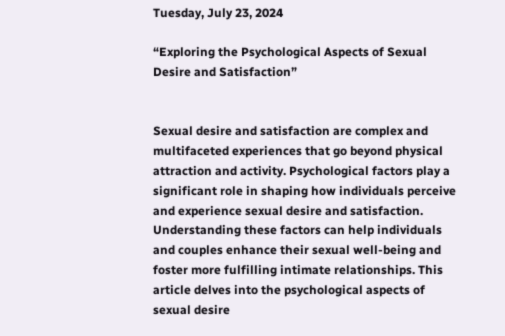Tuesday, July 23, 2024

“Exploring the Psychological Aspects of Sexual Desire and Satisfaction”


Sexual desire and satisfaction are complex and multifaceted experiences that go beyond physical attraction and activity. Psychological factors play a significant role in shaping how individuals perceive and experience sexual desire and satisfaction. Understanding these factors can help individuals and couples enhance their sexual well-being and foster more fulfilling intimate relationships. This article delves into the psychological aspects of sexual desire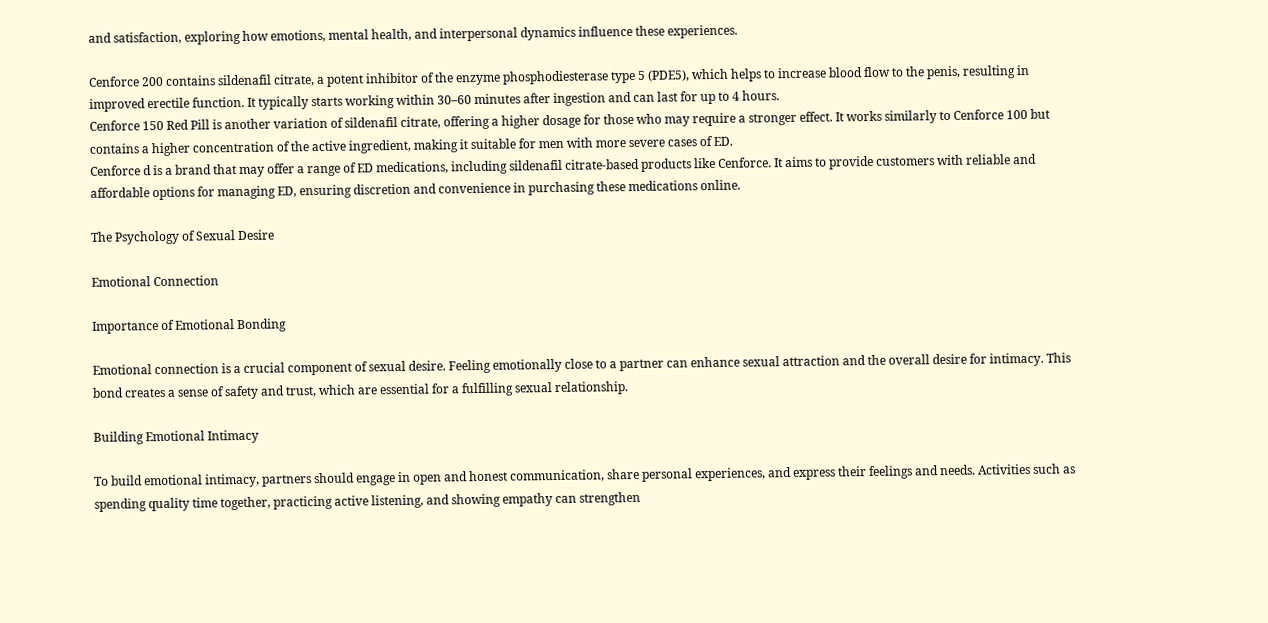and satisfaction, exploring how emotions, mental health, and interpersonal dynamics influence these experiences.

Cenforce 200 contains sildenafil citrate, a potent inhibitor of the enzyme phosphodiesterase type 5 (PDE5), which helps to increase blood flow to the penis, resulting in improved erectile function. It typically starts working within 30–60 minutes after ingestion and can last for up to 4 hours.
Cenforce 150 Red Pill is another variation of sildenafil citrate, offering a higher dosage for those who may require a stronger effect. It works similarly to Cenforce 100 but contains a higher concentration of the active ingredient, making it suitable for men with more severe cases of ED.
Cenforce d is a brand that may offer a range of ED medications, including sildenafil citrate-based products like Cenforce. It aims to provide customers with reliable and affordable options for managing ED, ensuring discretion and convenience in purchasing these medications online.

The Psychology of Sexual Desire

Emotional Connection

Importance of Emotional Bonding

Emotional connection is a crucial component of sexual desire. Feeling emotionally close to a partner can enhance sexual attraction and the overall desire for intimacy. This bond creates a sense of safety and trust, which are essential for a fulfilling sexual relationship.

Building Emotional Intimacy

To build emotional intimacy, partners should engage in open and honest communication, share personal experiences, and express their feelings and needs. Activities such as spending quality time together, practicing active listening, and showing empathy can strengthen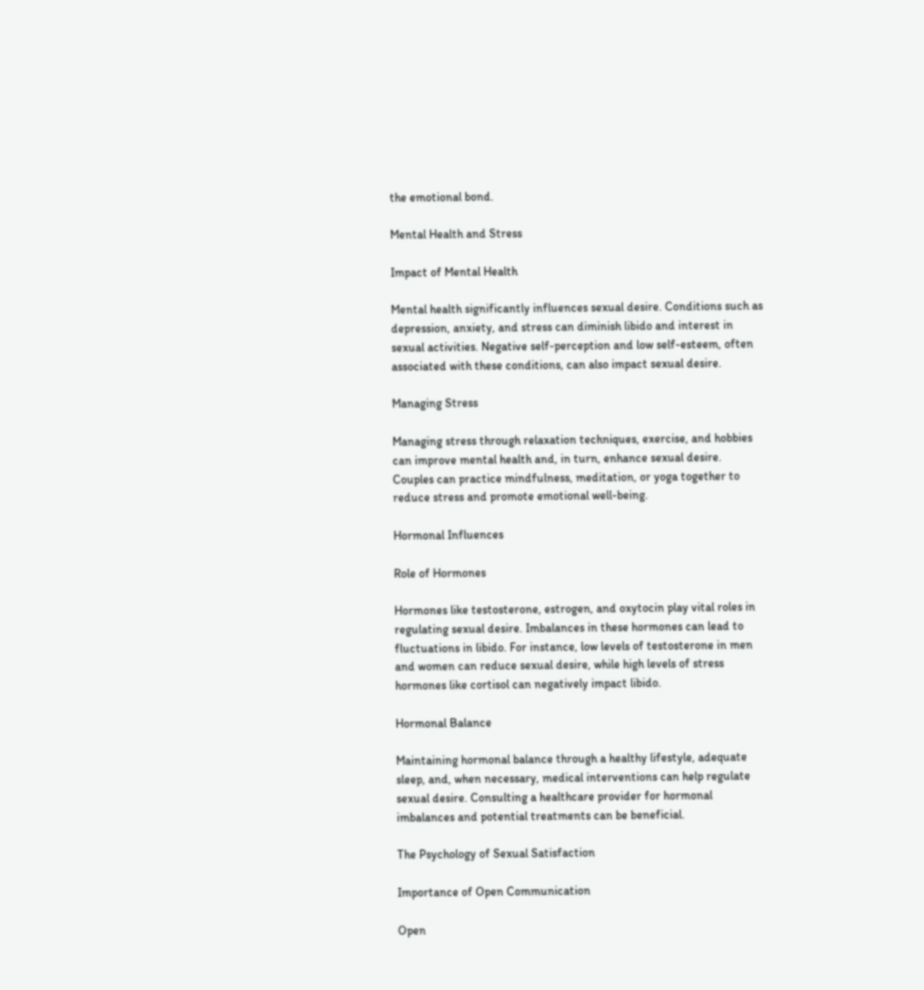the emotional bond.

Mental Health and Stress

Impact of Mental Health

Mental health significantly influences sexual desire. Conditions such as depression, anxiety, and stress can diminish libido and interest in sexual activities. Negative self-perception and low self-esteem, often associated with these conditions, can also impact sexual desire.

Managing Stress

Managing stress through relaxation techniques, exercise, and hobbies can improve mental health and, in turn, enhance sexual desire. Couples can practice mindfulness, meditation, or yoga together to reduce stress and promote emotional well-being.

Hormonal Influences

Role of Hormones

Hormones like testosterone, estrogen, and oxytocin play vital roles in regulating sexual desire. Imbalances in these hormones can lead to fluctuations in libido. For instance, low levels of testosterone in men and women can reduce sexual desire, while high levels of stress hormones like cortisol can negatively impact libido.

Hormonal Balance

Maintaining hormonal balance through a healthy lifestyle, adequate sleep, and, when necessary, medical interventions can help regulate sexual desire. Consulting a healthcare provider for hormonal imbalances and potential treatments can be beneficial.

The Psychology of Sexual Satisfaction

Importance of Open Communication

Open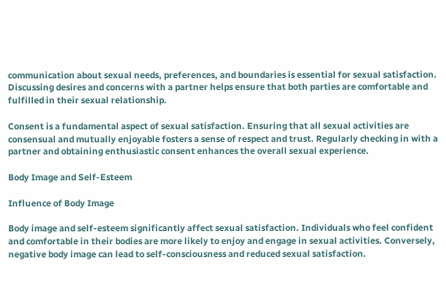communication about sexual needs, preferences, and boundaries is essential for sexual satisfaction. Discussing desires and concerns with a partner helps ensure that both parties are comfortable and fulfilled in their sexual relationship.

Consent is a fundamental aspect of sexual satisfaction. Ensuring that all sexual activities are consensual and mutually enjoyable fosters a sense of respect and trust. Regularly checking in with a partner and obtaining enthusiastic consent enhances the overall sexual experience.

Body Image and Self-Esteem

Influence of Body Image

Body image and self-esteem significantly affect sexual satisfaction. Individuals who feel confident and comfortable in their bodies are more likely to enjoy and engage in sexual activities. Conversely, negative body image can lead to self-consciousness and reduced sexual satisfaction.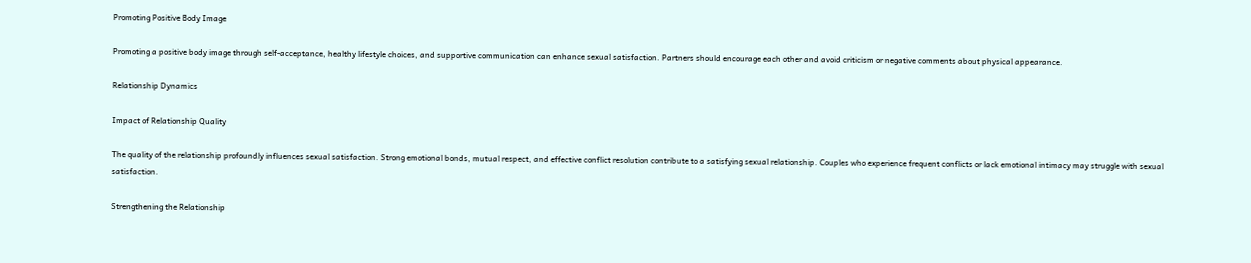Promoting Positive Body Image

Promoting a positive body image through self-acceptance, healthy lifestyle choices, and supportive communication can enhance sexual satisfaction. Partners should encourage each other and avoid criticism or negative comments about physical appearance.

Relationship Dynamics

Impact of Relationship Quality

The quality of the relationship profoundly influences sexual satisfaction. Strong emotional bonds, mutual respect, and effective conflict resolution contribute to a satisfying sexual relationship. Couples who experience frequent conflicts or lack emotional intimacy may struggle with sexual satisfaction.

Strengthening the Relationship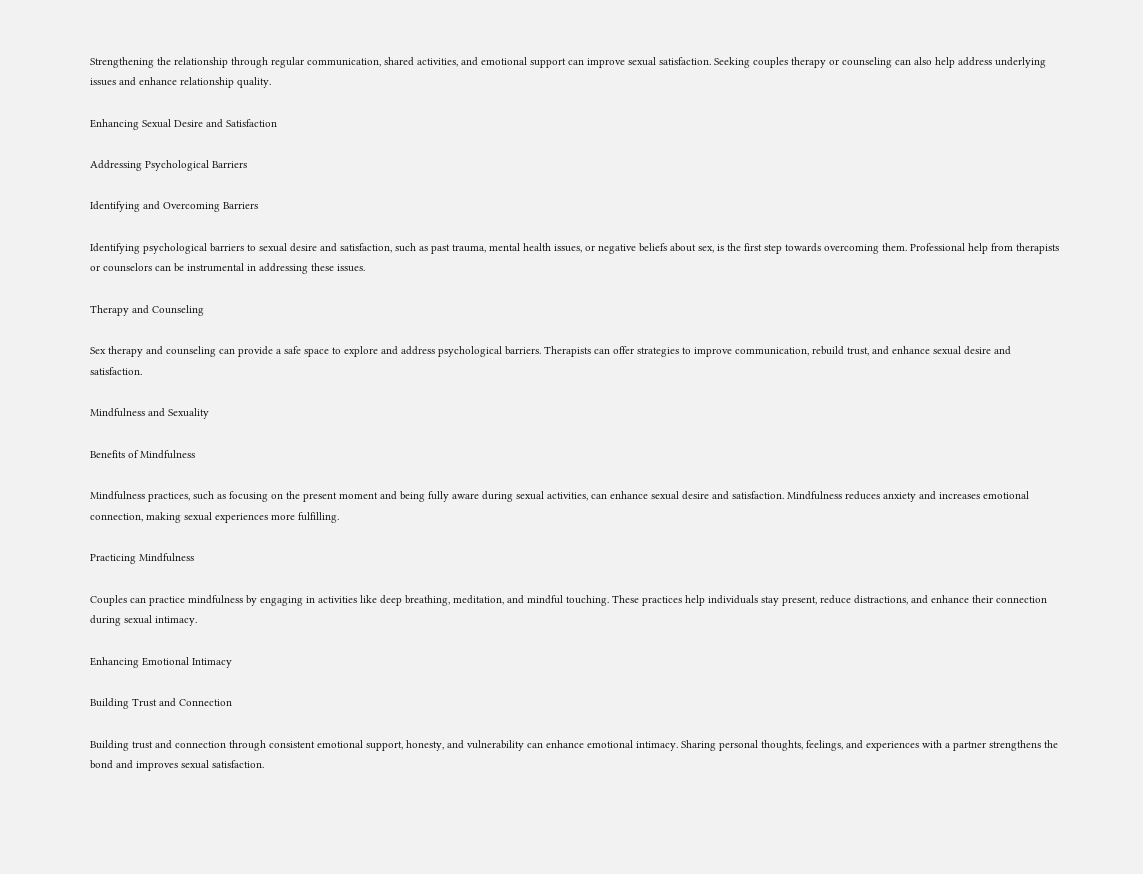Strengthening the relationship through regular communication, shared activities, and emotional support can improve sexual satisfaction. Seeking couples therapy or counseling can also help address underlying issues and enhance relationship quality.

Enhancing Sexual Desire and Satisfaction

Addressing Psychological Barriers

Identifying and Overcoming Barriers

Identifying psychological barriers to sexual desire and satisfaction, such as past trauma, mental health issues, or negative beliefs about sex, is the first step towards overcoming them. Professional help from therapists or counselors can be instrumental in addressing these issues.

Therapy and Counseling

Sex therapy and counseling can provide a safe space to explore and address psychological barriers. Therapists can offer strategies to improve communication, rebuild trust, and enhance sexual desire and satisfaction.

Mindfulness and Sexuality

Benefits of Mindfulness

Mindfulness practices, such as focusing on the present moment and being fully aware during sexual activities, can enhance sexual desire and satisfaction. Mindfulness reduces anxiety and increases emotional connection, making sexual experiences more fulfilling.

Practicing Mindfulness

Couples can practice mindfulness by engaging in activities like deep breathing, meditation, and mindful touching. These practices help individuals stay present, reduce distractions, and enhance their connection during sexual intimacy.

Enhancing Emotional Intimacy

Building Trust and Connection

Building trust and connection through consistent emotional support, honesty, and vulnerability can enhance emotional intimacy. Sharing personal thoughts, feelings, and experiences with a partner strengthens the bond and improves sexual satisfaction.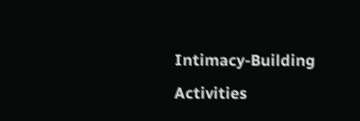Intimacy-Building Activities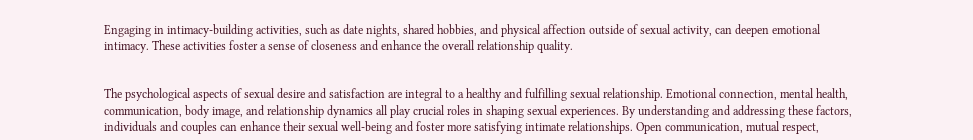Engaging in intimacy-building activities, such as date nights, shared hobbies, and physical affection outside of sexual activity, can deepen emotional intimacy. These activities foster a sense of closeness and enhance the overall relationship quality.


The psychological aspects of sexual desire and satisfaction are integral to a healthy and fulfilling sexual relationship. Emotional connection, mental health, communication, body image, and relationship dynamics all play crucial roles in shaping sexual experiences. By understanding and addressing these factors, individuals and couples can enhance their sexual well-being and foster more satisfying intimate relationships. Open communication, mutual respect,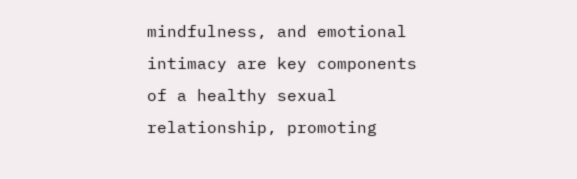mindfulness, and emotional intimacy are key components of a healthy sexual relationship, promoting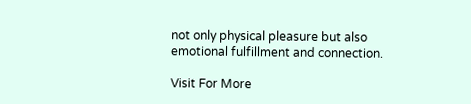not only physical pleasure but also emotional fulfillment and connection.

Visit For More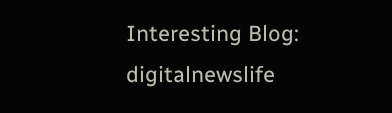Interesting Blog: digitalnewslife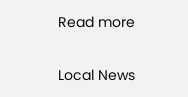Read more

Local News